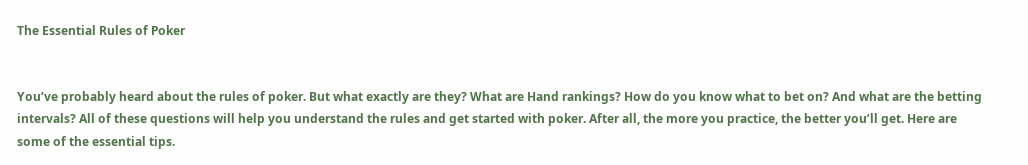The Essential Rules of Poker


You’ve probably heard about the rules of poker. But what exactly are they? What are Hand rankings? How do you know what to bet on? And what are the betting intervals? All of these questions will help you understand the rules and get started with poker. After all, the more you practice, the better you’ll get. Here are some of the essential tips.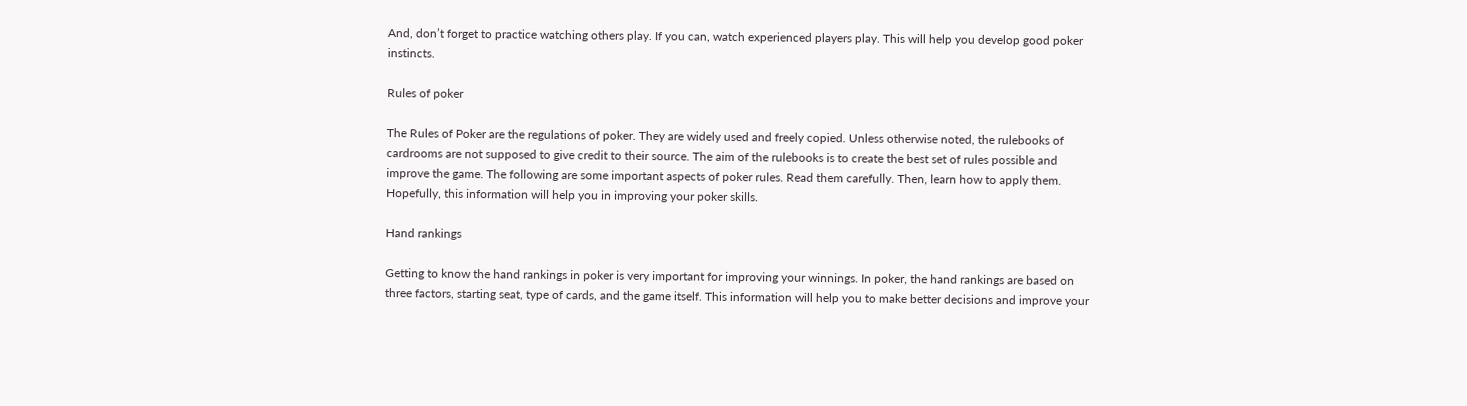And, don’t forget to practice watching others play. If you can, watch experienced players play. This will help you develop good poker instincts.

Rules of poker

The Rules of Poker are the regulations of poker. They are widely used and freely copied. Unless otherwise noted, the rulebooks of cardrooms are not supposed to give credit to their source. The aim of the rulebooks is to create the best set of rules possible and improve the game. The following are some important aspects of poker rules. Read them carefully. Then, learn how to apply them. Hopefully, this information will help you in improving your poker skills.

Hand rankings

Getting to know the hand rankings in poker is very important for improving your winnings. In poker, the hand rankings are based on three factors, starting seat, type of cards, and the game itself. This information will help you to make better decisions and improve your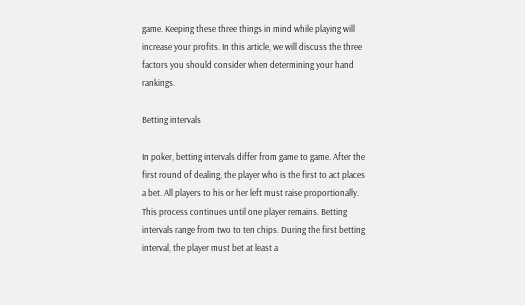game. Keeping these three things in mind while playing will increase your profits. In this article, we will discuss the three factors you should consider when determining your hand rankings.

Betting intervals

In poker, betting intervals differ from game to game. After the first round of dealing, the player who is the first to act places a bet. All players to his or her left must raise proportionally. This process continues until one player remains. Betting intervals range from two to ten chips. During the first betting interval, the player must bet at least a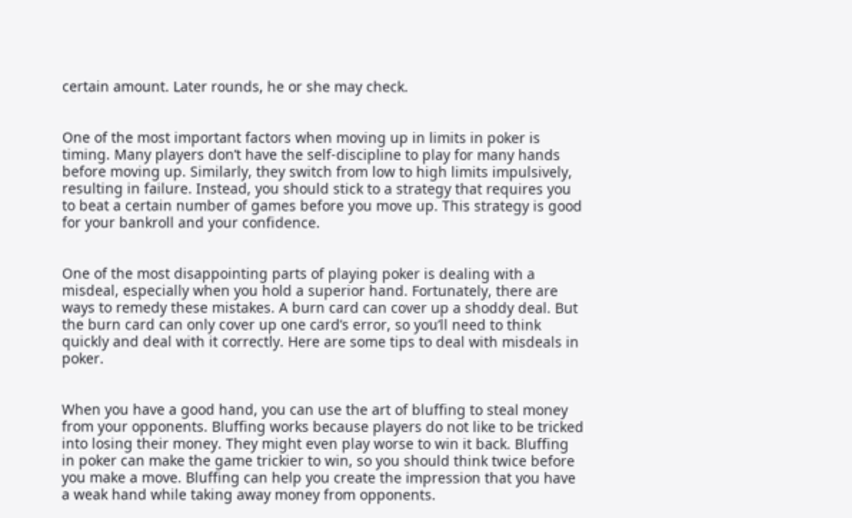certain amount. Later rounds, he or she may check.


One of the most important factors when moving up in limits in poker is timing. Many players don’t have the self-discipline to play for many hands before moving up. Similarly, they switch from low to high limits impulsively, resulting in failure. Instead, you should stick to a strategy that requires you to beat a certain number of games before you move up. This strategy is good for your bankroll and your confidence.


One of the most disappointing parts of playing poker is dealing with a misdeal, especially when you hold a superior hand. Fortunately, there are ways to remedy these mistakes. A burn card can cover up a shoddy deal. But the burn card can only cover up one card’s error, so you’ll need to think quickly and deal with it correctly. Here are some tips to deal with misdeals in poker.


When you have a good hand, you can use the art of bluffing to steal money from your opponents. Bluffing works because players do not like to be tricked into losing their money. They might even play worse to win it back. Bluffing in poker can make the game trickier to win, so you should think twice before you make a move. Bluffing can help you create the impression that you have a weak hand while taking away money from opponents.